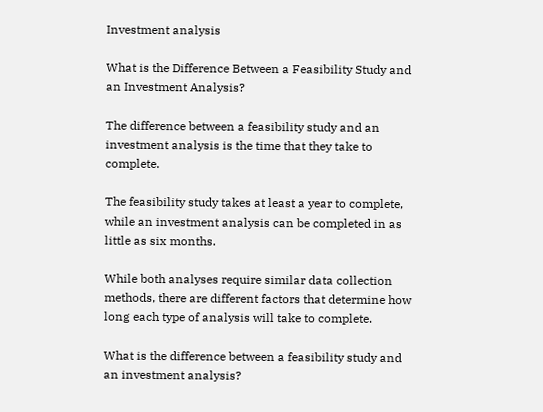Investment analysis

What is the Difference Between a Feasibility Study and an Investment Analysis?

The difference between a feasibility study and an investment analysis is the time that they take to complete.

The feasibility study takes at least a year to complete, while an investment analysis can be completed in as little as six months.

While both analyses require similar data collection methods, there are different factors that determine how long each type of analysis will take to complete.

What is the difference between a feasibility study and an investment analysis?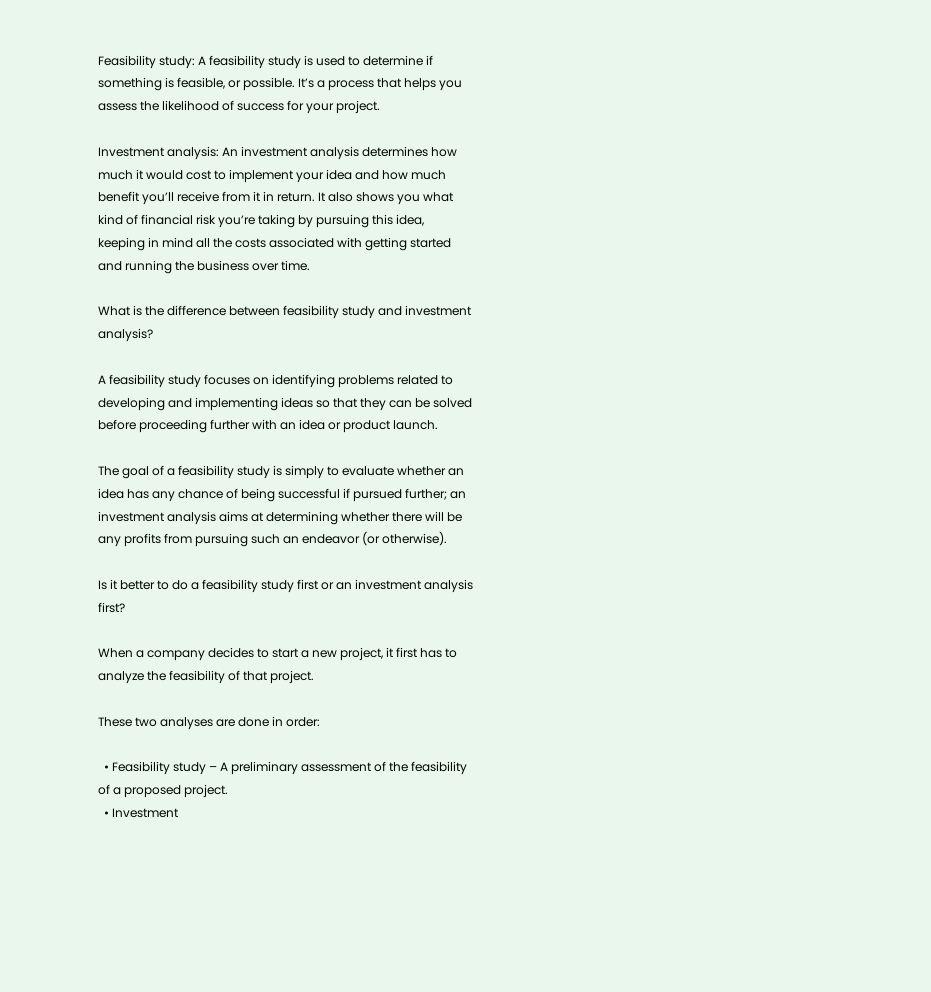Feasibility study: A feasibility study is used to determine if something is feasible, or possible. It’s a process that helps you assess the likelihood of success for your project.

Investment analysis: An investment analysis determines how much it would cost to implement your idea and how much benefit you’ll receive from it in return. It also shows you what kind of financial risk you’re taking by pursuing this idea, keeping in mind all the costs associated with getting started and running the business over time.

What is the difference between feasibility study and investment analysis?

A feasibility study focuses on identifying problems related to developing and implementing ideas so that they can be solved before proceeding further with an idea or product launch.

The goal of a feasibility study is simply to evaluate whether an idea has any chance of being successful if pursued further; an investment analysis aims at determining whether there will be any profits from pursuing such an endeavor (or otherwise).

Is it better to do a feasibility study first or an investment analysis first?

When a company decides to start a new project, it first has to analyze the feasibility of that project.

These two analyses are done in order:

  • Feasibility study – A preliminary assessment of the feasibility of a proposed project.
  • Investment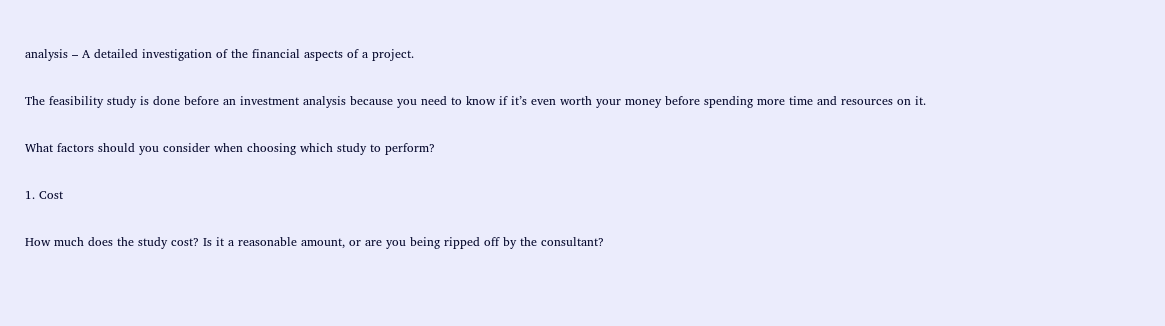analysis – A detailed investigation of the financial aspects of a project.

The feasibility study is done before an investment analysis because you need to know if it’s even worth your money before spending more time and resources on it.

What factors should you consider when choosing which study to perform?

1. Cost

How much does the study cost? Is it a reasonable amount, or are you being ripped off by the consultant?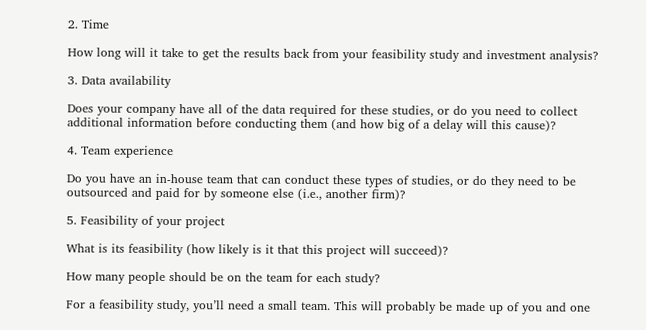2. Time

How long will it take to get the results back from your feasibility study and investment analysis?

3. Data availability

Does your company have all of the data required for these studies, or do you need to collect additional information before conducting them (and how big of a delay will this cause)?

4. Team experience

Do you have an in-house team that can conduct these types of studies, or do they need to be outsourced and paid for by someone else (i.e., another firm)?

5. Feasibility of your project

What is its feasibility (how likely is it that this project will succeed)?

How many people should be on the team for each study?

For a feasibility study, you’ll need a small team. This will probably be made up of you and one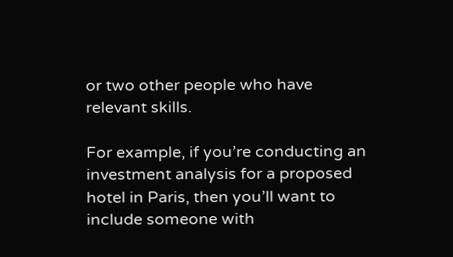or two other people who have relevant skills.

For example, if you’re conducting an investment analysis for a proposed hotel in Paris, then you’ll want to include someone with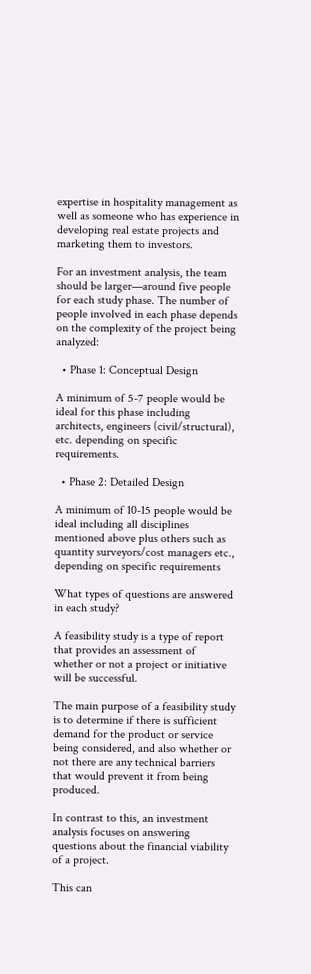expertise in hospitality management as well as someone who has experience in developing real estate projects and marketing them to investors.

For an investment analysis, the team should be larger—around five people for each study phase. The number of people involved in each phase depends on the complexity of the project being analyzed:

  • Phase 1: Conceptual Design

A minimum of 5-7 people would be ideal for this phase including architects, engineers (civil/structural), etc. depending on specific requirements.

  • Phase 2: Detailed Design

A minimum of 10-15 people would be ideal including all disciplines mentioned above plus others such as quantity surveyors/cost managers etc., depending on specific requirements

What types of questions are answered in each study?

A feasibility study is a type of report that provides an assessment of whether or not a project or initiative will be successful.

The main purpose of a feasibility study is to determine if there is sufficient demand for the product or service being considered, and also whether or not there are any technical barriers that would prevent it from being produced.

In contrast to this, an investment analysis focuses on answering questions about the financial viability of a project.

This can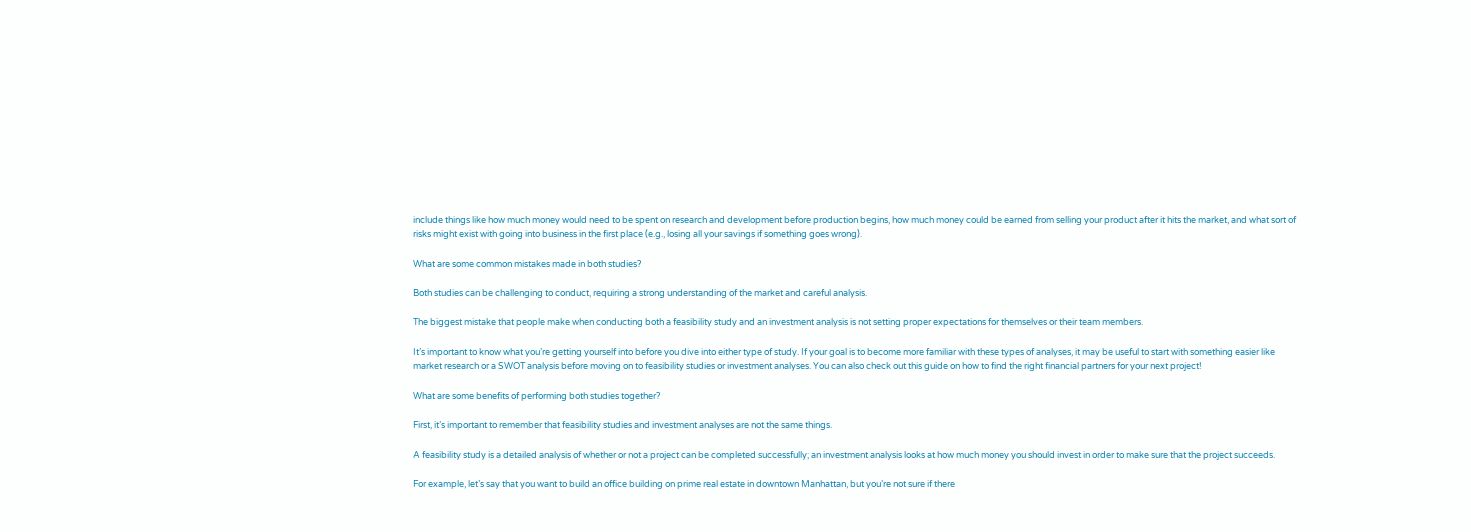include things like how much money would need to be spent on research and development before production begins, how much money could be earned from selling your product after it hits the market, and what sort of risks might exist with going into business in the first place (e.g., losing all your savings if something goes wrong).

What are some common mistakes made in both studies?

Both studies can be challenging to conduct, requiring a strong understanding of the market and careful analysis.

The biggest mistake that people make when conducting both a feasibility study and an investment analysis is not setting proper expectations for themselves or their team members.

It’s important to know what you’re getting yourself into before you dive into either type of study. If your goal is to become more familiar with these types of analyses, it may be useful to start with something easier like market research or a SWOT analysis before moving on to feasibility studies or investment analyses. You can also check out this guide on how to find the right financial partners for your next project!

What are some benefits of performing both studies together?

First, it’s important to remember that feasibility studies and investment analyses are not the same things.

A feasibility study is a detailed analysis of whether or not a project can be completed successfully; an investment analysis looks at how much money you should invest in order to make sure that the project succeeds.

For example, let’s say that you want to build an office building on prime real estate in downtown Manhattan, but you’re not sure if there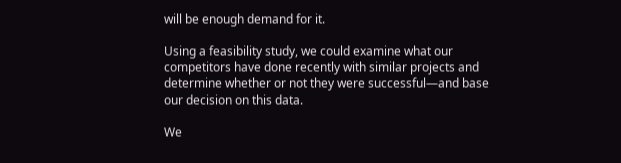will be enough demand for it.

Using a feasibility study, we could examine what our competitors have done recently with similar projects and determine whether or not they were successful—and base our decision on this data.

We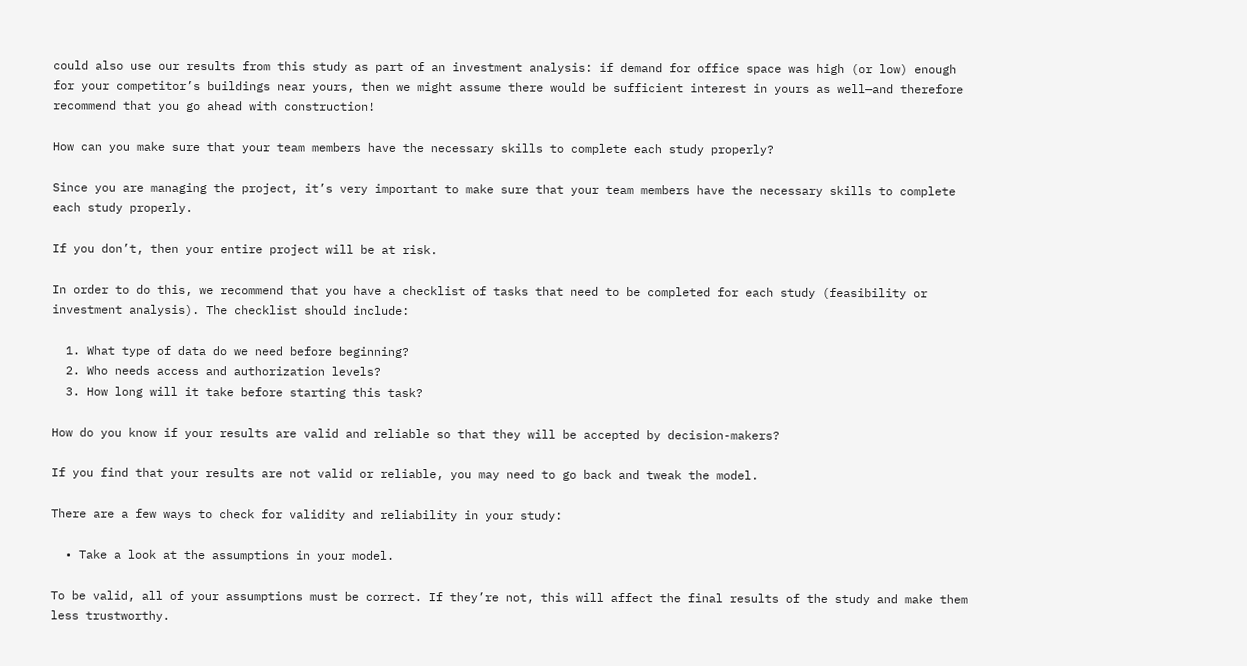could also use our results from this study as part of an investment analysis: if demand for office space was high (or low) enough for your competitor’s buildings near yours, then we might assume there would be sufficient interest in yours as well—and therefore recommend that you go ahead with construction!

How can you make sure that your team members have the necessary skills to complete each study properly?

Since you are managing the project, it’s very important to make sure that your team members have the necessary skills to complete each study properly.

If you don’t, then your entire project will be at risk.

In order to do this, we recommend that you have a checklist of tasks that need to be completed for each study (feasibility or investment analysis). The checklist should include:

  1. What type of data do we need before beginning?
  2. Who needs access and authorization levels?
  3. How long will it take before starting this task?

How do you know if your results are valid and reliable so that they will be accepted by decision-makers?

If you find that your results are not valid or reliable, you may need to go back and tweak the model.

There are a few ways to check for validity and reliability in your study:

  • Take a look at the assumptions in your model.

To be valid, all of your assumptions must be correct. If they’re not, this will affect the final results of the study and make them less trustworthy.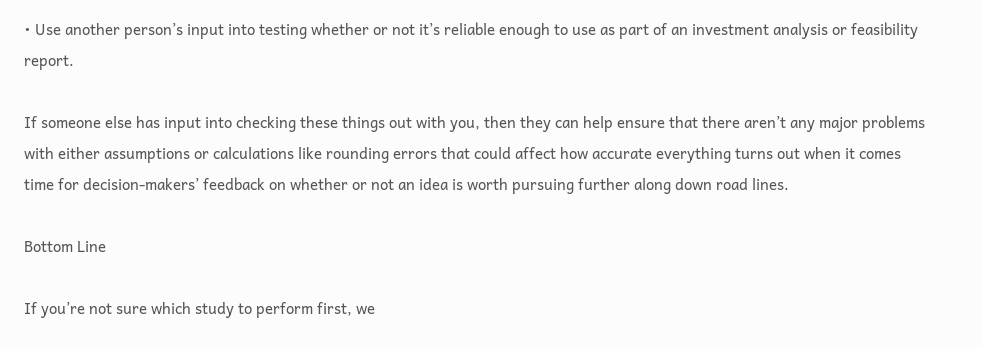• Use another person’s input into testing whether or not it’s reliable enough to use as part of an investment analysis or feasibility report.

If someone else has input into checking these things out with you, then they can help ensure that there aren’t any major problems with either assumptions or calculations like rounding errors that could affect how accurate everything turns out when it comes time for decision-makers’ feedback on whether or not an idea is worth pursuing further along down road lines.

Bottom Line

If you’re not sure which study to perform first, we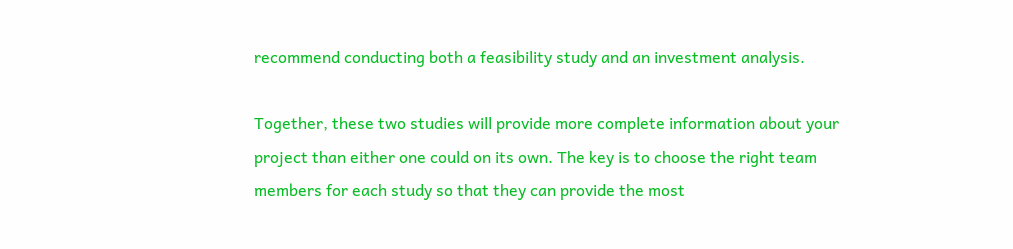recommend conducting both a feasibility study and an investment analysis.

Together, these two studies will provide more complete information about your project than either one could on its own. The key is to choose the right team members for each study so that they can provide the most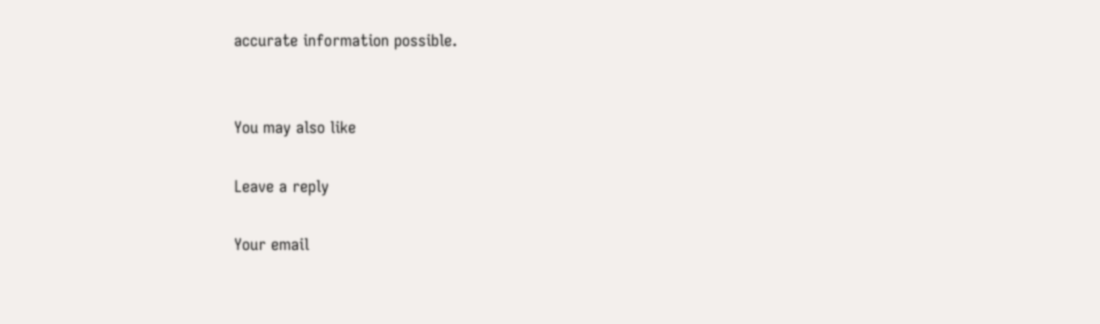accurate information possible.


You may also like

Leave a reply

Your email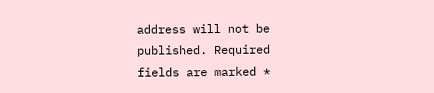address will not be published. Required fields are marked *